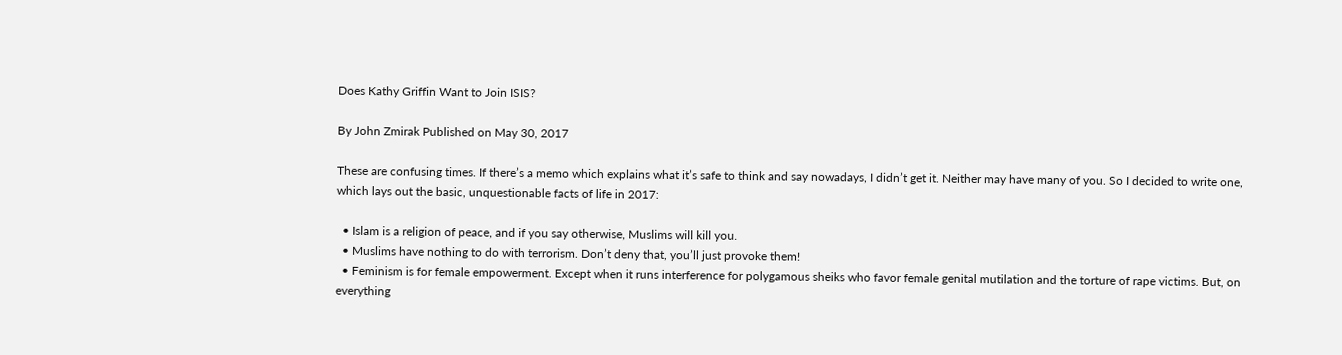Does Kathy Griffin Want to Join ISIS?

By John Zmirak Published on May 30, 2017

These are confusing times. If there’s a memo which explains what it’s safe to think and say nowadays, I didn’t get it. Neither may have many of you. So I decided to write one, which lays out the basic, unquestionable facts of life in 2017:

  • Islam is a religion of peace, and if you say otherwise, Muslims will kill you.
  • Muslims have nothing to do with terrorism. Don’t deny that, you’ll just provoke them!
  • Feminism is for female empowerment. Except when it runs interference for polygamous sheiks who favor female genital mutilation and the torture of rape victims. But, on everything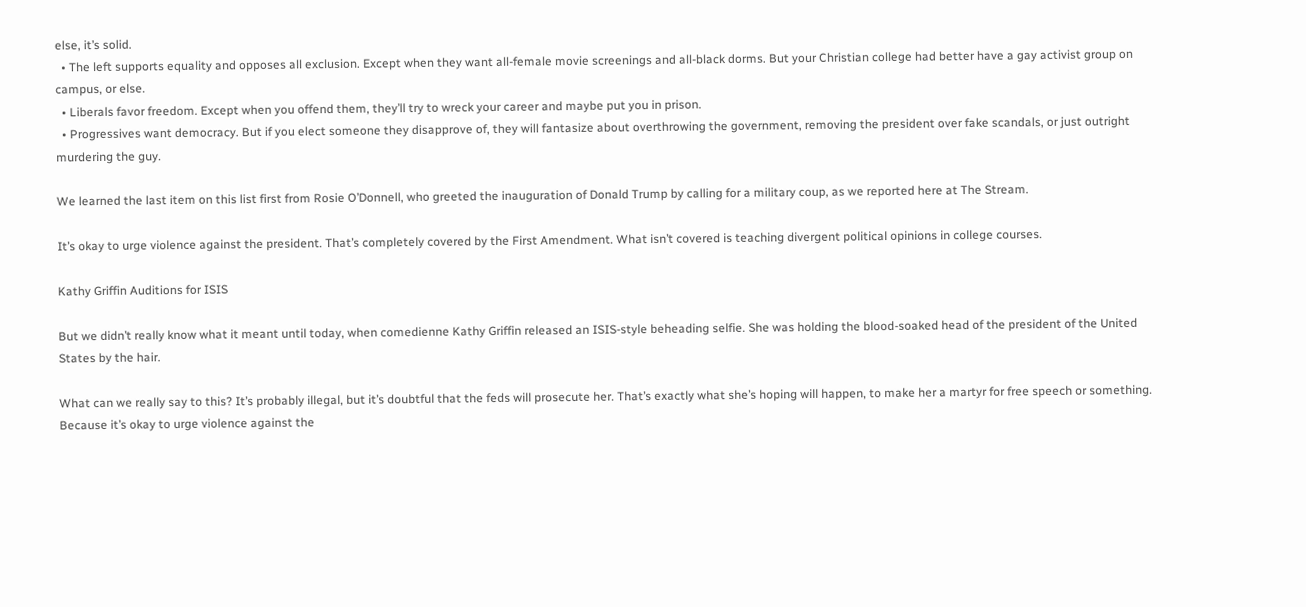else, it’s solid.
  • The left supports equality and opposes all exclusion. Except when they want all-female movie screenings and all-black dorms. But your Christian college had better have a gay activist group on campus, or else.
  • Liberals favor freedom. Except when you offend them, they’ll try to wreck your career and maybe put you in prison.
  • Progressives want democracy. But if you elect someone they disapprove of, they will fantasize about overthrowing the government, removing the president over fake scandals, or just outright murdering the guy.

We learned the last item on this list first from Rosie O’Donnell, who greeted the inauguration of Donald Trump by calling for a military coup, as we reported here at The Stream.

It’s okay to urge violence against the president. That’s completely covered by the First Amendment. What isn’t covered is teaching divergent political opinions in college courses.

Kathy Griffin Auditions for ISIS

But we didn’t really know what it meant until today, when comedienne Kathy Griffin released an ISIS-style beheading selfie. She was holding the blood-soaked head of the president of the United States by the hair.

What can we really say to this? It’s probably illegal, but it’s doubtful that the feds will prosecute her. That’s exactly what she’s hoping will happen, to make her a martyr for free speech or something. Because it’s okay to urge violence against the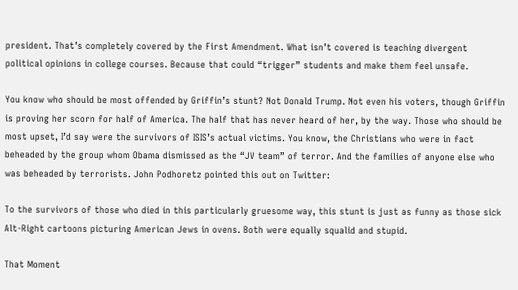president. That’s completely covered by the First Amendment. What isn’t covered is teaching divergent political opinions in college courses. Because that could “trigger” students and make them feel unsafe.

You know who should be most offended by Griffin’s stunt? Not Donald Trump. Not even his voters, though Griffin is proving her scorn for half of America. The half that has never heard of her, by the way. Those who should be most upset, I’d say were the survivors of ISIS’s actual victims. You know, the Christians who were in fact beheaded by the group whom Obama dismissed as the “JV team” of terror. And the families of anyone else who was beheaded by terrorists. John Podhoretz pointed this out on Twitter:

To the survivors of those who died in this particularly gruesome way, this stunt is just as funny as those sick Alt-Right cartoons picturing American Jews in ovens. Both were equally squalid and stupid.

That Moment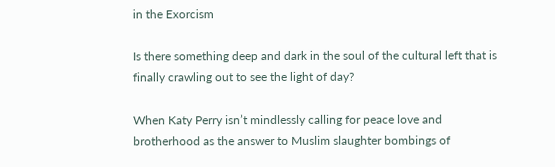in the Exorcism

Is there something deep and dark in the soul of the cultural left that is finally crawling out to see the light of day?

When Katy Perry isn’t mindlessly calling for peace love and brotherhood as the answer to Muslim slaughter bombings of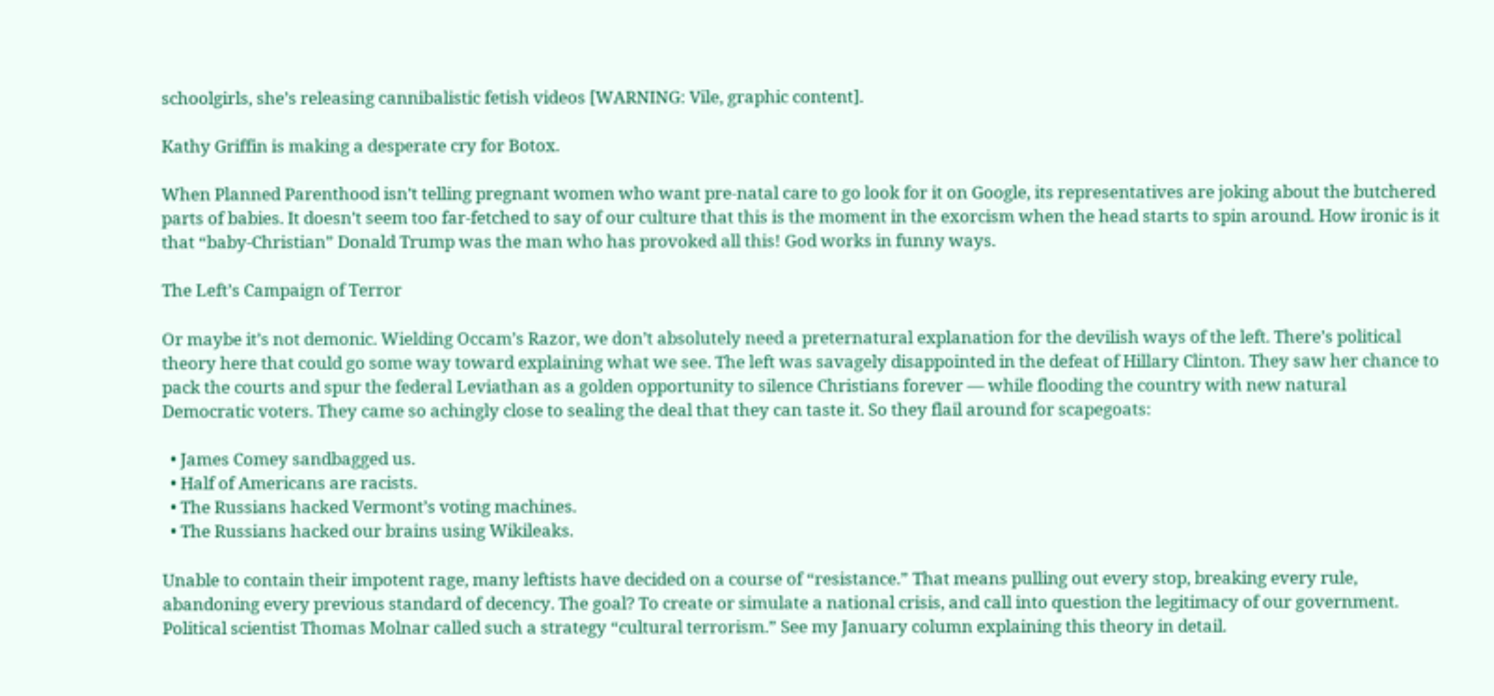schoolgirls, she’s releasing cannibalistic fetish videos [WARNING: Vile, graphic content].

Kathy Griffin is making a desperate cry for Botox.

When Planned Parenthood isn’t telling pregnant women who want pre-natal care to go look for it on Google, its representatives are joking about the butchered parts of babies. It doesn’t seem too far-fetched to say of our culture that this is the moment in the exorcism when the head starts to spin around. How ironic is it that “baby-Christian” Donald Trump was the man who has provoked all this! God works in funny ways.

The Left’s Campaign of Terror

Or maybe it’s not demonic. Wielding Occam’s Razor, we don’t absolutely need a preternatural explanation for the devilish ways of the left. There’s political theory here that could go some way toward explaining what we see. The left was savagely disappointed in the defeat of Hillary Clinton. They saw her chance to pack the courts and spur the federal Leviathan as a golden opportunity to silence Christians forever — while flooding the country with new natural Democratic voters. They came so achingly close to sealing the deal that they can taste it. So they flail around for scapegoats:

  • James Comey sandbagged us.
  • Half of Americans are racists.
  • The Russians hacked Vermont’s voting machines.
  • The Russians hacked our brains using Wikileaks.

Unable to contain their impotent rage, many leftists have decided on a course of “resistance.” That means pulling out every stop, breaking every rule, abandoning every previous standard of decency. The goal? To create or simulate a national crisis, and call into question the legitimacy of our government. Political scientist Thomas Molnar called such a strategy “cultural terrorism.” See my January column explaining this theory in detail.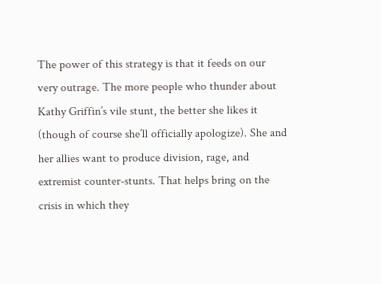The power of this strategy is that it feeds on our very outrage. The more people who thunder about Kathy Griffin’s vile stunt, the better she likes it (though of course she’ll officially apologize). She and her allies want to produce division, rage, and extremist counter-stunts. That helps bring on the crisis in which they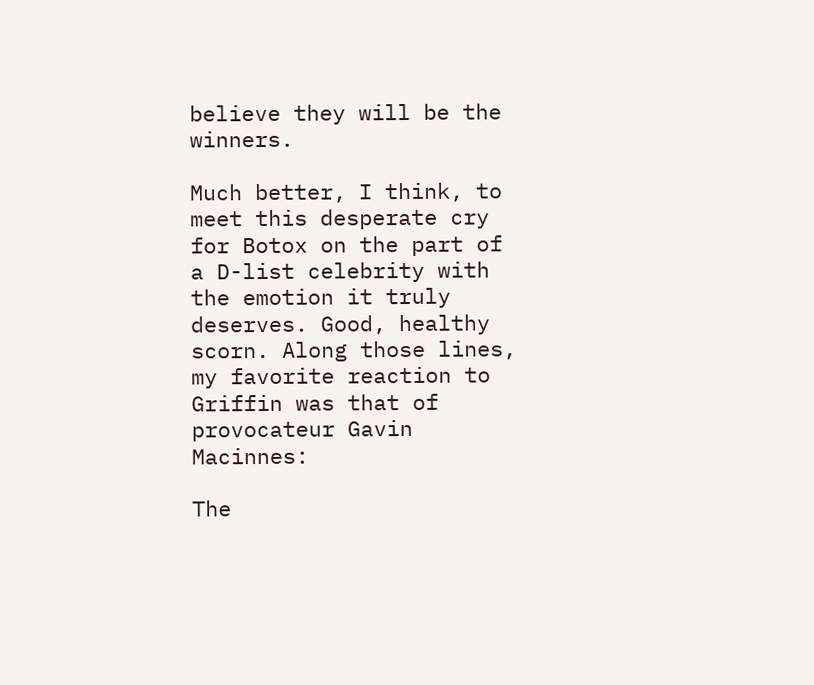believe they will be the winners.

Much better, I think, to meet this desperate cry for Botox on the part of a D-list celebrity with the emotion it truly deserves. Good, healthy scorn. Along those lines, my favorite reaction to Griffin was that of provocateur Gavin Macinnes:

The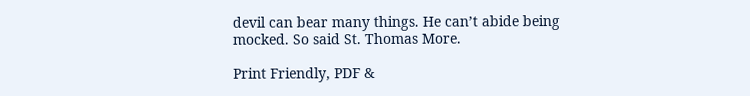devil can bear many things. He can’t abide being mocked. So said St. Thomas More.

Print Friendly, PDF &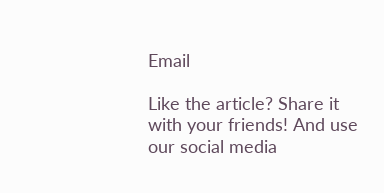Email

Like the article? Share it with your friends! And use our social media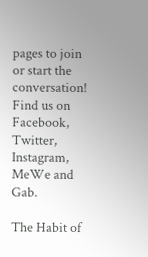pages to join or start the conversation! Find us on Facebook, Twitter, Instagram, MeWe and Gab.

The Habit of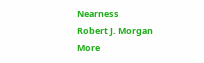Nearness
Robert J. Morgan
More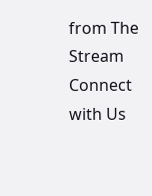from The Stream
Connect with Us